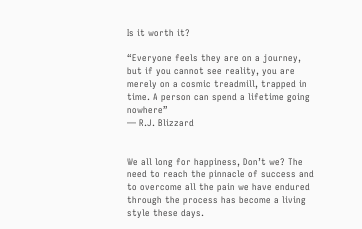Is it worth it?

“Everyone feels they are on a journey, but if you cannot see reality, you are merely on a cosmic treadmill, trapped in time. A person can spend a lifetime going nowhere”
― R.J. Blizzard


We all long for happiness, Don’t we? The need to reach the pinnacle of success and to overcome all the pain we have endured through the process has become a living style these days.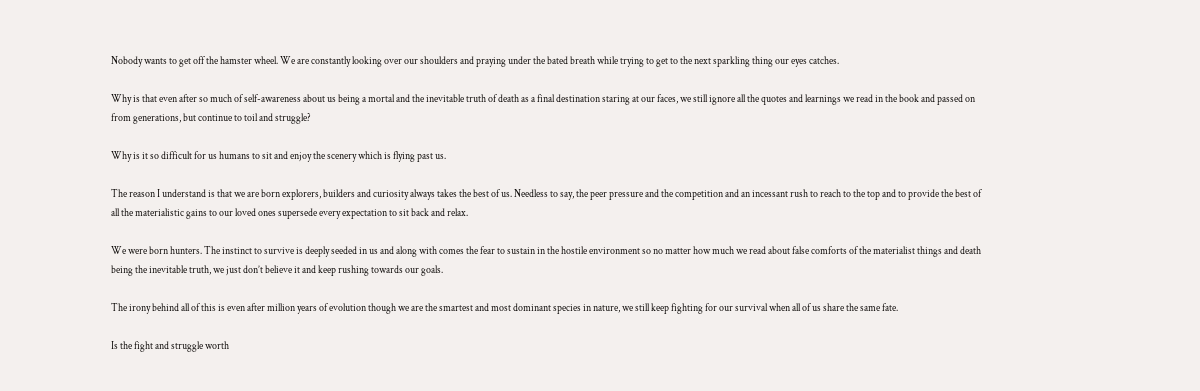Nobody wants to get off the hamster wheel. We are constantly looking over our shoulders and praying under the bated breath while trying to get to the next sparkling thing our eyes catches.

Why is that even after so much of self-awareness about us being a mortal and the inevitable truth of death as a final destination staring at our faces, we still ignore all the quotes and learnings we read in the book and passed on from generations, but continue to toil and struggle?

Why is it so difficult for us humans to sit and enjoy the scenery which is flying past us.

The reason I understand is that we are born explorers, builders and curiosity always takes the best of us. Needless to say, the peer pressure and the competition and an incessant rush to reach to the top and to provide the best of all the materialistic gains to our loved ones supersede every expectation to sit back and relax.

We were born hunters. The instinct to survive is deeply seeded in us and along with comes the fear to sustain in the hostile environment so no matter how much we read about false comforts of the materialist things and death being the inevitable truth, we just don’t believe it and keep rushing towards our goals.

The irony behind all of this is even after million years of evolution though we are the smartest and most dominant species in nature, we still keep fighting for our survival when all of us share the same fate.

Is the fight and struggle worth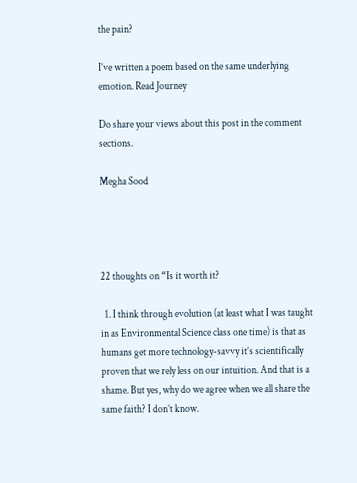the pain?

I’ve written a poem based on the same underlying emotion. Read Journey

Do share your views about this post in the comment sections.

Megha Sood




22 thoughts on “Is it worth it?

  1. I think through evolution (at least what I was taught in as Environmental Science class one time) is that as humans get more technology-savvy it’s scientifically proven that we rely less on our intuition. And that is a shame. But yes, why do we agree when we all share the same faith? I don’t know.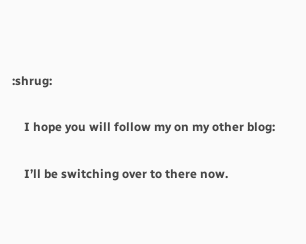:shrug:

    I hope you will follow my on my other blog:

    I’ll be switching over to there now.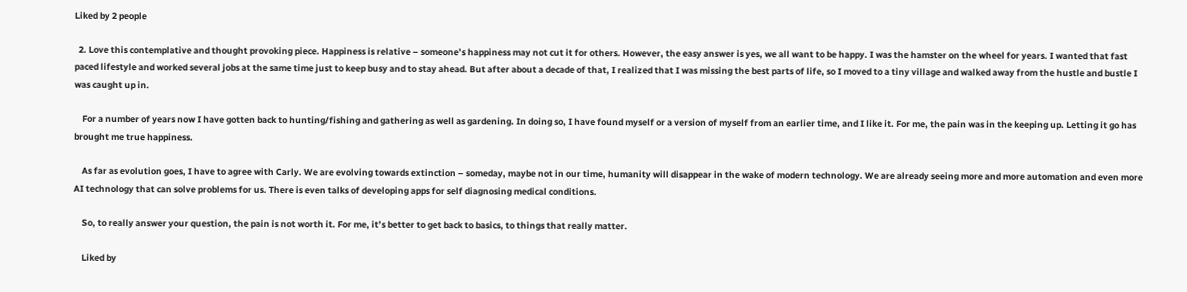Liked by 2 people

  2. Love this contemplative and thought provoking piece. Happiness is relative – someone’s happiness may not cut it for others. However, the easy answer is yes, we all want to be happy. I was the hamster on the wheel for years. I wanted that fast paced lifestyle and worked several jobs at the same time just to keep busy and to stay ahead. But after about a decade of that, I realized that I was missing the best parts of life, so I moved to a tiny village and walked away from the hustle and bustle I was caught up in.

    For a number of years now I have gotten back to hunting/fishing and gathering as well as gardening. In doing so, I have found myself or a version of myself from an earlier time, and I like it. For me, the pain was in the keeping up. Letting it go has brought me true happiness.

    As far as evolution goes, I have to agree with Carly. We are evolving towards extinction – someday, maybe not in our time, humanity will disappear in the wake of modern technology. We are already seeing more and more automation and even more AI technology that can solve problems for us. There is even talks of developing apps for self diagnosing medical conditions.

    So, to really answer your question, the pain is not worth it. For me, it’s better to get back to basics, to things that really matter.

    Liked by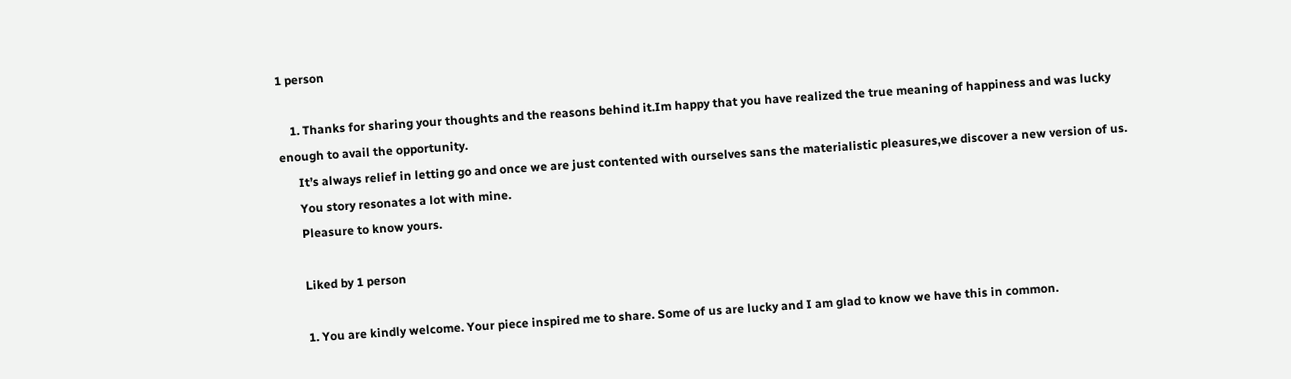1 person

    1. Thanks for sharing your thoughts and the reasons behind it.Im happy that you have realized the true meaning of happiness and was lucky enough to avail the opportunity.
      It’s always relief in letting go and once we are just contented with ourselves sans the materialistic pleasures,we discover a new version of us.
      You story resonates a lot with mine.
      Pleasure to know yours.

      Liked by 1 person

      1. You are kindly welcome. Your piece inspired me to share. Some of us are lucky and I am glad to know we have this in common.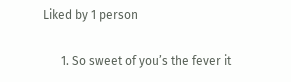Liked by 1 person

      1. So sweet of you’s the fever it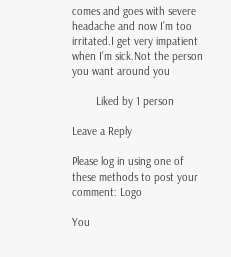comes and goes with severe headache and now I’m too irritated.I get very impatient when I’m sick.Not the person you want around you

        Liked by 1 person

Leave a Reply

Please log in using one of these methods to post your comment: Logo

You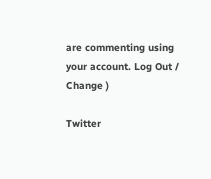are commenting using your account. Log Out /  Change )

Twitter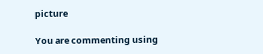picture

You are commenting using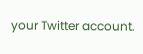your Twitter account.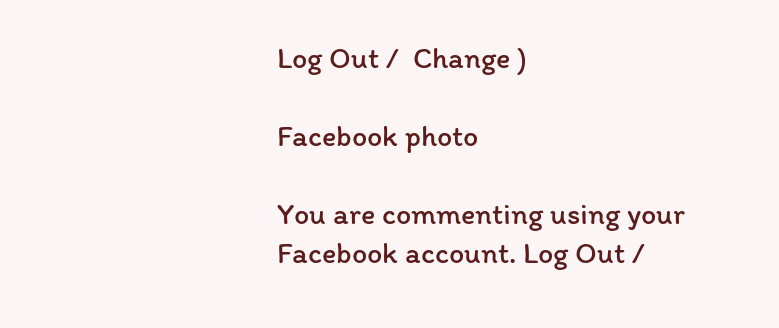Log Out /  Change )

Facebook photo

You are commenting using your Facebook account. Log Out /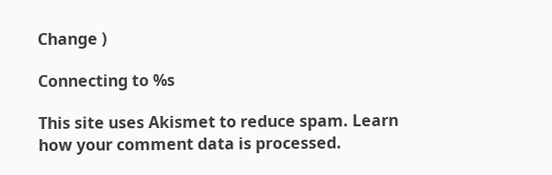Change )

Connecting to %s

This site uses Akismet to reduce spam. Learn how your comment data is processed.